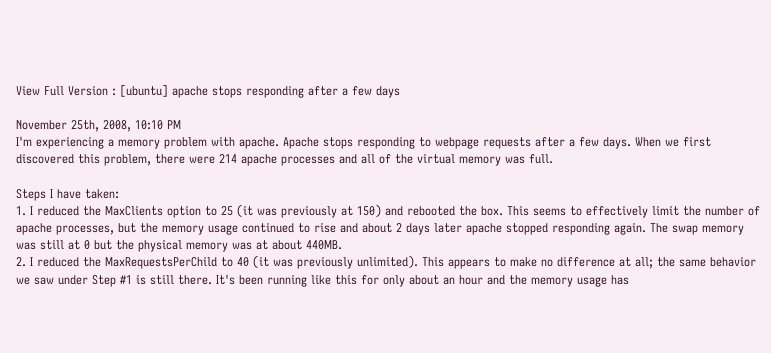View Full Version : [ubuntu] apache stops responding after a few days

November 25th, 2008, 10:10 PM
I'm experiencing a memory problem with apache. Apache stops responding to webpage requests after a few days. When we first discovered this problem, there were 214 apache processes and all of the virtual memory was full.

Steps I have taken:
1. I reduced the MaxClients option to 25 (it was previously at 150) and rebooted the box. This seems to effectively limit the number of apache processes, but the memory usage continued to rise and about 2 days later apache stopped responding again. The swap memory was still at 0 but the physical memory was at about 440MB.
2. I reduced the MaxRequestsPerChild to 40 (it was previously unlimited). This appears to make no difference at all; the same behavior we saw under Step #1 is still there. It's been running like this for only about an hour and the memory usage has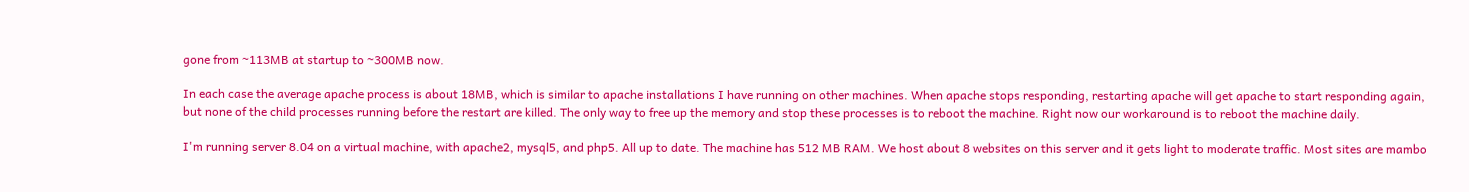gone from ~113MB at startup to ~300MB now.

In each case the average apache process is about 18MB, which is similar to apache installations I have running on other machines. When apache stops responding, restarting apache will get apache to start responding again, but none of the child processes running before the restart are killed. The only way to free up the memory and stop these processes is to reboot the machine. Right now our workaround is to reboot the machine daily.

I'm running server 8.04 on a virtual machine, with apache2, mysql5, and php5. All up to date. The machine has 512 MB RAM. We host about 8 websites on this server and it gets light to moderate traffic. Most sites are mambo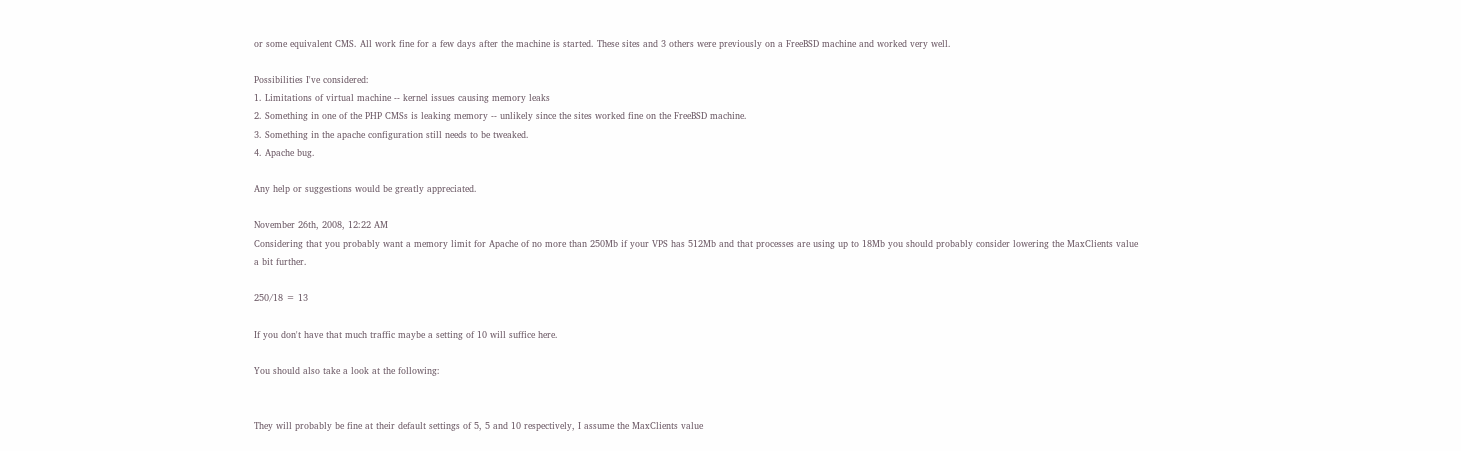or some equivalent CMS. All work fine for a few days after the machine is started. These sites and 3 others were previously on a FreeBSD machine and worked very well.

Possibilities I've considered:
1. Limitations of virtual machine -- kernel issues causing memory leaks
2. Something in one of the PHP CMSs is leaking memory -- unlikely since the sites worked fine on the FreeBSD machine.
3. Something in the apache configuration still needs to be tweaked.
4. Apache bug.

Any help or suggestions would be greatly appreciated.

November 26th, 2008, 12:22 AM
Considering that you probably want a memory limit for Apache of no more than 250Mb if your VPS has 512Mb and that processes are using up to 18Mb you should probably consider lowering the MaxClients value a bit further.

250/18 = 13

If you don't have that much traffic maybe a setting of 10 will suffice here.

You should also take a look at the following:


They will probably be fine at their default settings of 5, 5 and 10 respectively, I assume the MaxClients value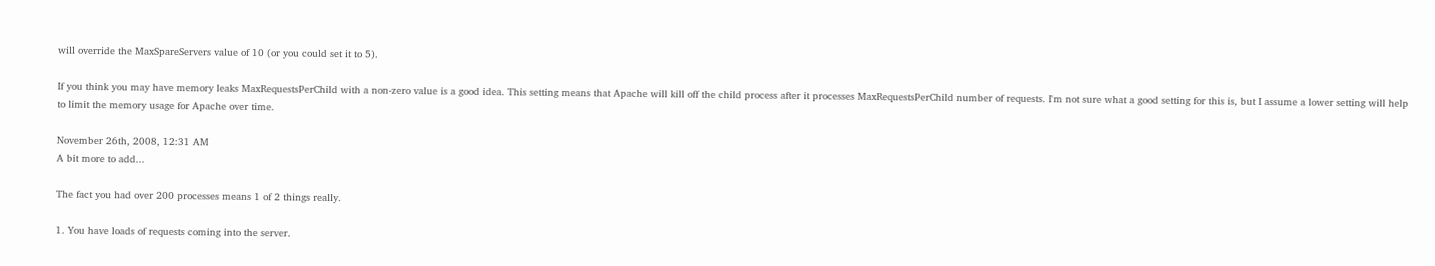will override the MaxSpareServers value of 10 (or you could set it to 5).

If you think you may have memory leaks MaxRequestsPerChild with a non-zero value is a good idea. This setting means that Apache will kill off the child process after it processes MaxRequestsPerChild number of requests. I'm not sure what a good setting for this is, but I assume a lower setting will help to limit the memory usage for Apache over time.

November 26th, 2008, 12:31 AM
A bit more to add...

The fact you had over 200 processes means 1 of 2 things really.

1. You have loads of requests coming into the server.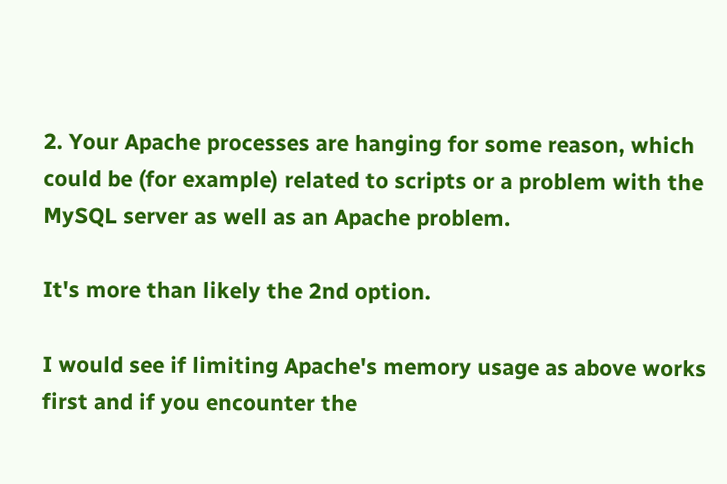2. Your Apache processes are hanging for some reason, which could be (for example) related to scripts or a problem with the MySQL server as well as an Apache problem.

It's more than likely the 2nd option.

I would see if limiting Apache's memory usage as above works first and if you encounter the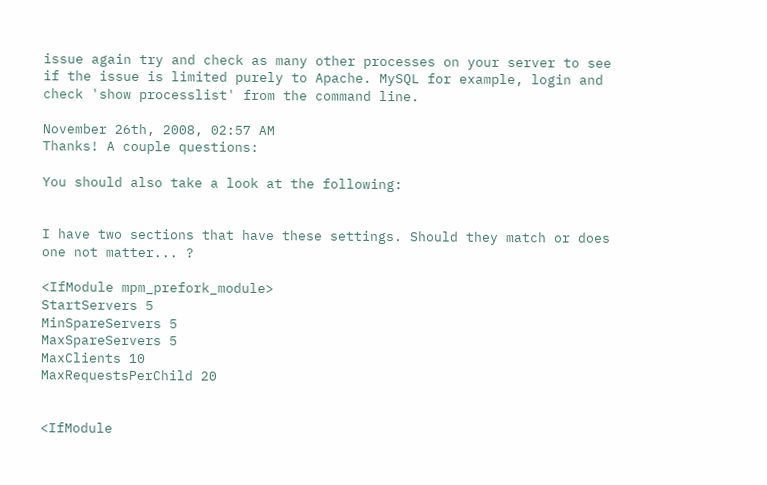issue again try and check as many other processes on your server to see if the issue is limited purely to Apache. MySQL for example, login and check 'show processlist' from the command line.

November 26th, 2008, 02:57 AM
Thanks! A couple questions:

You should also take a look at the following:


I have two sections that have these settings. Should they match or does one not matter... ?

<IfModule mpm_prefork_module>
StartServers 5
MinSpareServers 5
MaxSpareServers 5
MaxClients 10
MaxRequestsPerChild 20


<IfModule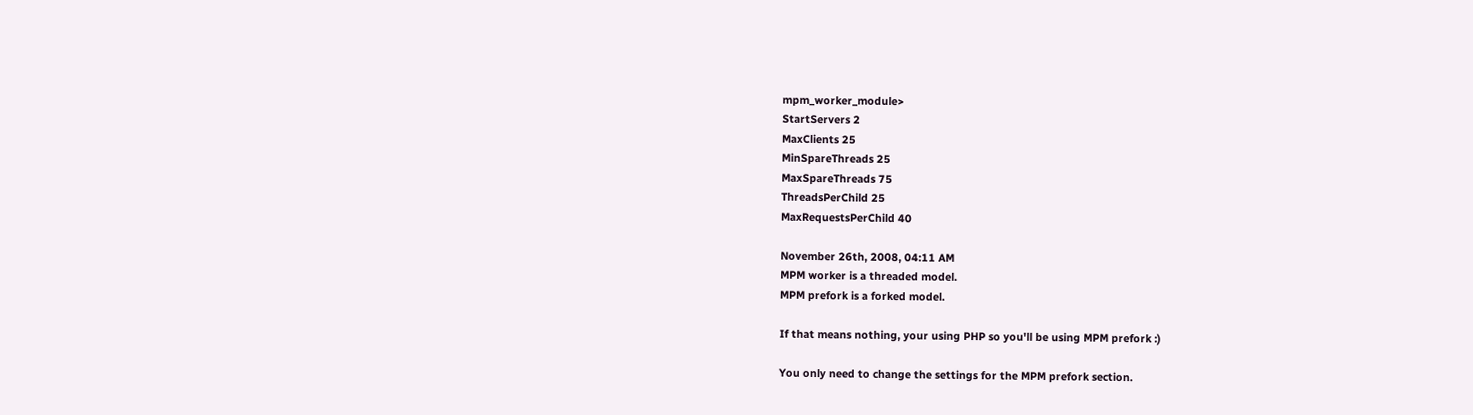mpm_worker_module>
StartServers 2
MaxClients 25
MinSpareThreads 25
MaxSpareThreads 75
ThreadsPerChild 25
MaxRequestsPerChild 40

November 26th, 2008, 04:11 AM
MPM worker is a threaded model.
MPM prefork is a forked model.

If that means nothing, your using PHP so you'll be using MPM prefork :)

You only need to change the settings for the MPM prefork section.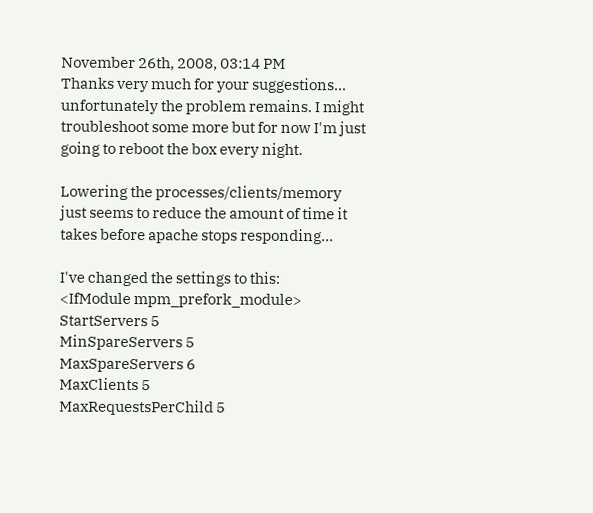November 26th, 2008, 03:14 PM
Thanks very much for your suggestions... unfortunately the problem remains. I might troubleshoot some more but for now I'm just going to reboot the box every night.

Lowering the processes/clients/memory just seems to reduce the amount of time it takes before apache stops responding...

I've changed the settings to this:
<IfModule mpm_prefork_module>
StartServers 5
MinSpareServers 5
MaxSpareServers 6
MaxClients 5
MaxRequestsPerChild 5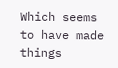Which seems to have made things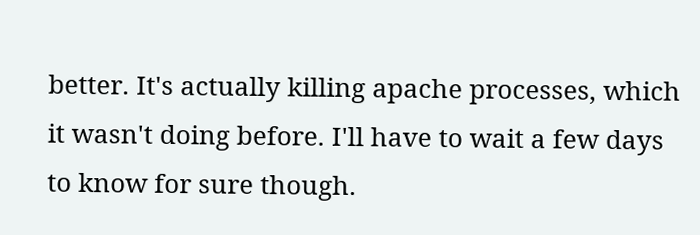better. It's actually killing apache processes, which it wasn't doing before. I'll have to wait a few days to know for sure though.